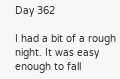Day 362

I had a bit of a rough night. It was easy enough to fall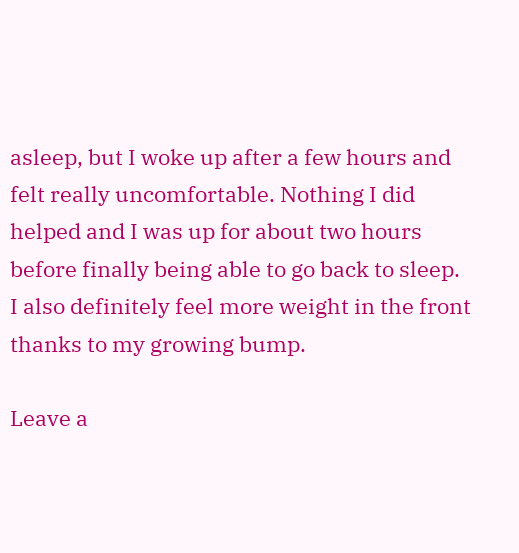asleep, but I woke up after a few hours and felt really uncomfortable. Nothing I did helped and I was up for about two hours before finally being able to go back to sleep. I also definitely feel more weight in the front thanks to my growing bump.

Leave a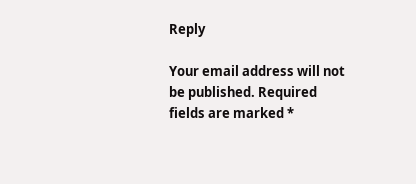Reply

Your email address will not be published. Required fields are marked *